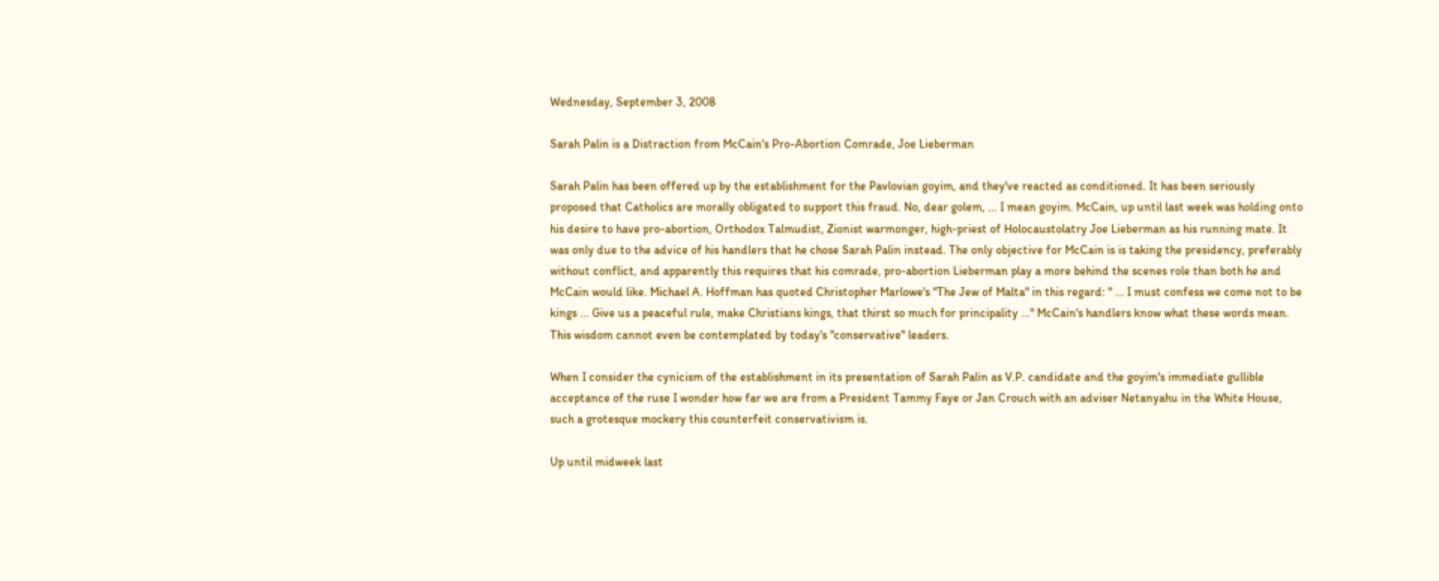Wednesday, September 3, 2008

Sarah Palin is a Distraction from McCain's Pro-Abortion Comrade, Joe Lieberman

Sarah Palin has been offered up by the establishment for the Pavlovian goyim, and they've reacted as conditioned. It has been seriously proposed that Catholics are morally obligated to support this fraud. No, dear golem, ... I mean goyim. McCain, up until last week was holding onto his desire to have pro-abortion, Orthodox Talmudist, Zionist warmonger, high-priest of Holocaustolatry Joe Lieberman as his running mate. It was only due to the advice of his handlers that he chose Sarah Palin instead. The only objective for McCain is is taking the presidency, preferably without conflict, and apparently this requires that his comrade, pro-abortion Lieberman play a more behind the scenes role than both he and McCain would like. Michael A. Hoffman has quoted Christopher Marlowe's "The Jew of Malta" in this regard: " ... I must confess we come not to be kings ... Give us a peaceful rule, make Christians kings, that thirst so much for principality ..." McCain's handlers know what these words mean. This wisdom cannot even be contemplated by today's "conservative" leaders.

When I consider the cynicism of the establishment in its presentation of Sarah Palin as V.P. candidate and the goyim's immediate gullible acceptance of the ruse I wonder how far we are from a President Tammy Faye or Jan Crouch with an adviser Netanyahu in the White House, such a grotesque mockery this counterfeit conservativism is.

Up until midweek last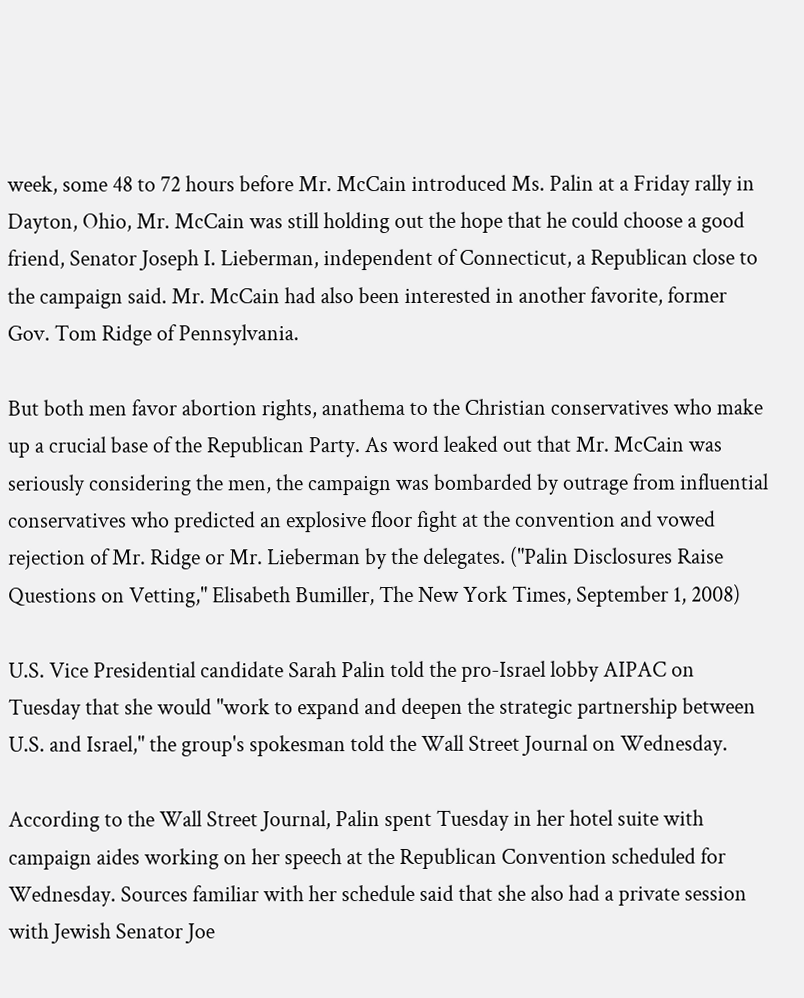week, some 48 to 72 hours before Mr. McCain introduced Ms. Palin at a Friday rally in Dayton, Ohio, Mr. McCain was still holding out the hope that he could choose a good friend, Senator Joseph I. Lieberman, independent of Connecticut, a Republican close to the campaign said. Mr. McCain had also been interested in another favorite, former Gov. Tom Ridge of Pennsylvania.

But both men favor abortion rights, anathema to the Christian conservatives who make up a crucial base of the Republican Party. As word leaked out that Mr. McCain was seriously considering the men, the campaign was bombarded by outrage from influential conservatives who predicted an explosive floor fight at the convention and vowed rejection of Mr. Ridge or Mr. Lieberman by the delegates. ("Palin Disclosures Raise Questions on Vetting," Elisabeth Bumiller, The New York Times, September 1, 2008)

U.S. Vice Presidential candidate Sarah Palin told the pro-Israel lobby AIPAC on Tuesday that she would "work to expand and deepen the strategic partnership between U.S. and Israel," the group's spokesman told the Wall Street Journal on Wednesday.

According to the Wall Street Journal, Palin spent Tuesday in her hotel suite with campaign aides working on her speech at the Republican Convention scheduled for Wednesday. Sources familiar with her schedule said that she also had a private session with Jewish Senator Joe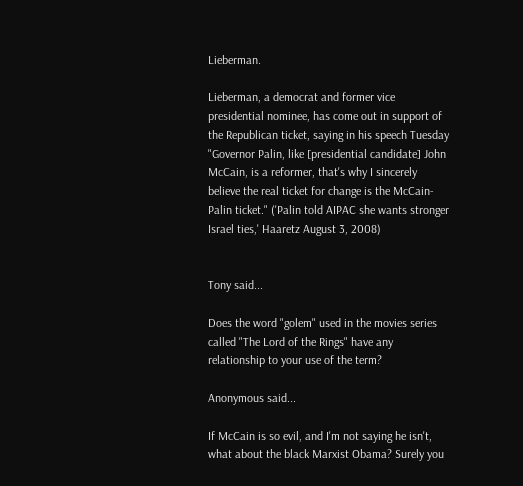Lieberman.

Lieberman, a democrat and former vice presidential nominee, has come out in support of the Republican ticket, saying in his speech Tuesday "Governor Palin, like [presidential candidate] John McCain, is a reformer, that's why I sincerely believe the real ticket for change is the McCain-Palin ticket." ('Palin told AIPAC she wants stronger Israel ties,' Haaretz August 3, 2008)


Tony said...

Does the word "golem" used in the movies series called "The Lord of the Rings" have any relationship to your use of the term?

Anonymous said...

If McCain is so evil, and I'm not saying he isn't, what about the black Marxist Obama? Surely you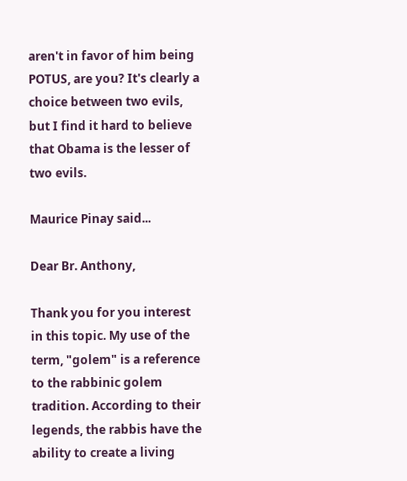aren't in favor of him being POTUS, are you? It's clearly a choice between two evils, but I find it hard to believe that Obama is the lesser of two evils.

Maurice Pinay said...

Dear Br. Anthony,

Thank you for you interest in this topic. My use of the term, "golem" is a reference to the rabbinic golem tradition. According to their legends, the rabbis have the ability to create a living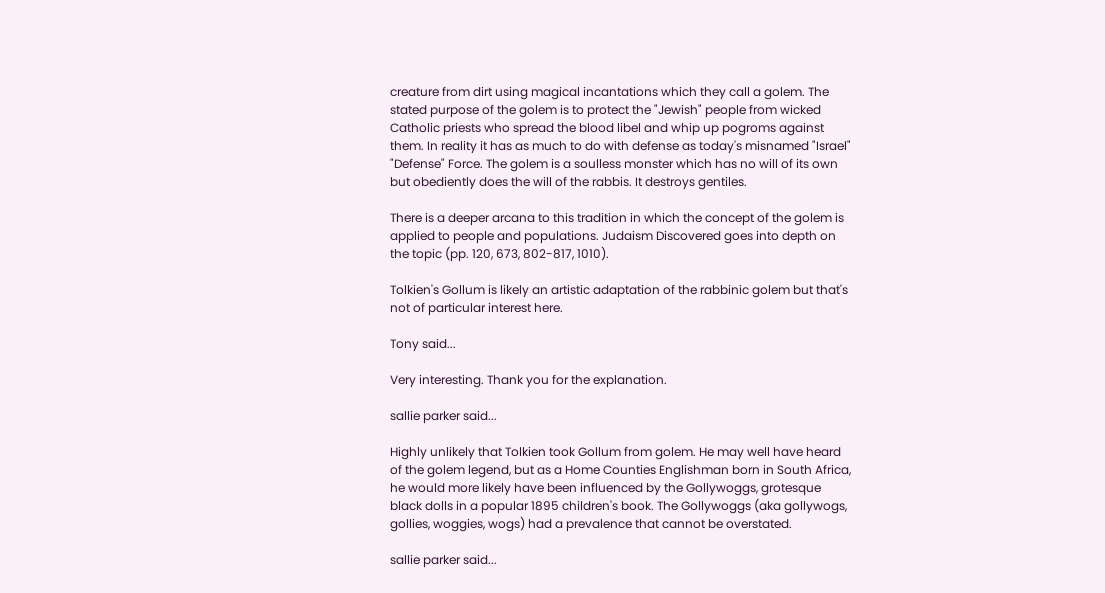creature from dirt using magical incantations which they call a golem. The stated purpose of the golem is to protect the "Jewish" people from wicked Catholic priests who spread the blood libel and whip up pogroms against them. In reality it has as much to do with defense as today's misnamed "Israel" "Defense" Force. The golem is a soulless monster which has no will of its own but obediently does the will of the rabbis. It destroys gentiles.

There is a deeper arcana to this tradition in which the concept of the golem is applied to people and populations. Judaism Discovered goes into depth on the topic (pp. 120, 673, 802-817, 1010).

Tolkien's Gollum is likely an artistic adaptation of the rabbinic golem but that's not of particular interest here.

Tony said...

Very interesting. Thank you for the explanation.

sallie parker said...

Highly unlikely that Tolkien took Gollum from golem. He may well have heard of the golem legend, but as a Home Counties Englishman born in South Africa, he would more likely have been influenced by the Gollywoggs, grotesque black dolls in a popular 1895 children's book. The Gollywoggs (aka gollywogs, gollies, woggies, wogs) had a prevalence that cannot be overstated.

sallie parker said...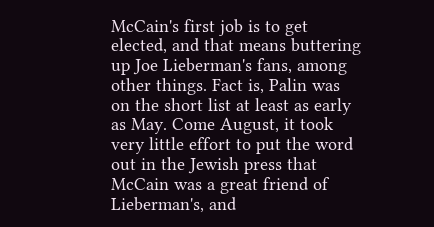McCain's first job is to get elected, and that means buttering up Joe Lieberman's fans, among other things. Fact is, Palin was on the short list at least as early as May. Come August, it took very little effort to put the word out in the Jewish press that McCain was a great friend of Lieberman's, and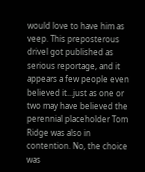would love to have him as veep. This preposterous drivel got published as serious reportage, and it appears a few people even believed it...just as one or two may have believed the perennial placeholder Tom Ridge was also in contention. No, the choice was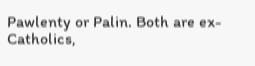Pawlenty or Palin. Both are ex-Catholics,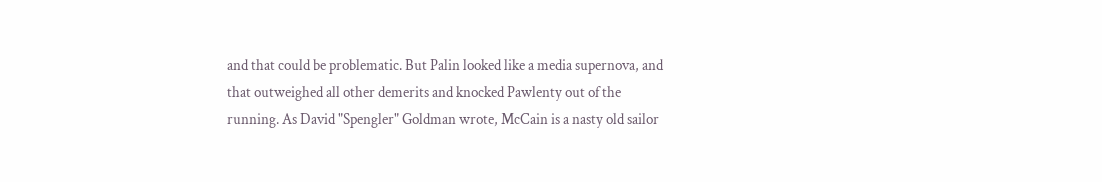and that could be problematic. But Palin looked like a media supernova, and that outweighed all other demerits and knocked Pawlenty out of the running. As David "Spengler" Goldman wrote, McCain is a nasty old sailor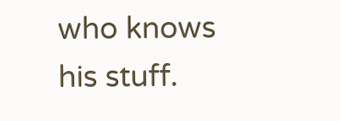who knows his stuff.